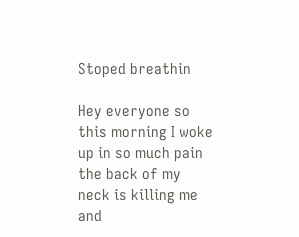Stoped breathin

Hey everyone so this morning I woke up in so much pain the back of my neck is killing me and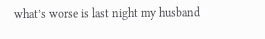what’s worse is last night my husband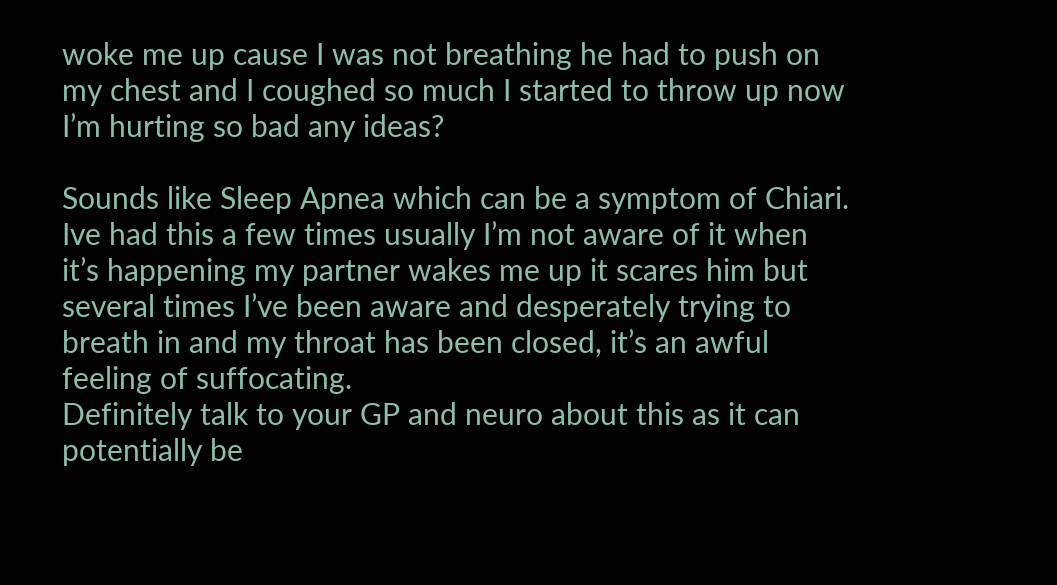woke me up cause I was not breathing he had to push on my chest and I coughed so much I started to throw up now I’m hurting so bad any ideas?

Sounds like Sleep Apnea which can be a symptom of Chiari.
Ive had this a few times usually I’m not aware of it when it’s happening my partner wakes me up it scares him but several times I’ve been aware and desperately trying to breath in and my throat has been closed, it’s an awful feeling of suffocating.
Definitely talk to your GP and neuro about this as it can potentially be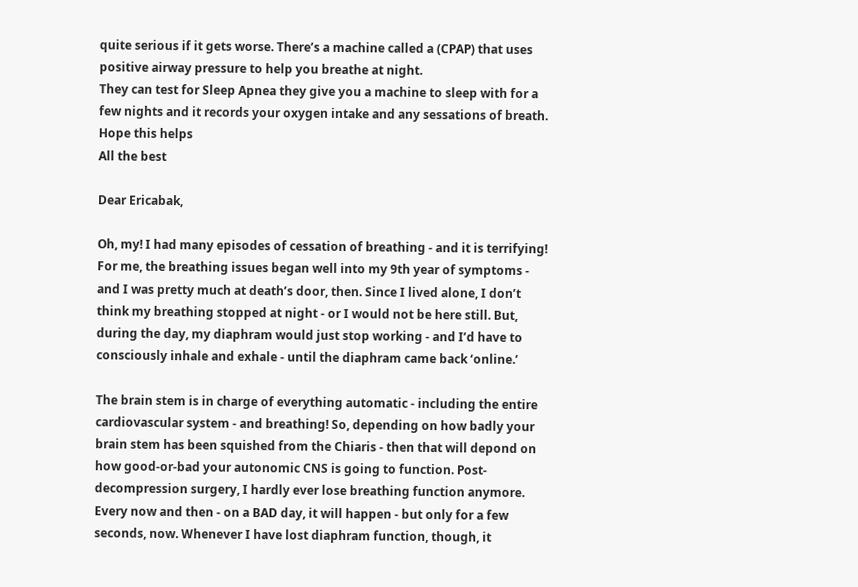quite serious if it gets worse. There’s a machine called a (CPAP) that uses positive airway pressure to help you breathe at night.
They can test for Sleep Apnea they give you a machine to sleep with for a few nights and it records your oxygen intake and any sessations of breath.
Hope this helps
All the best

Dear Ericabak,

Oh, my! I had many episodes of cessation of breathing - and it is terrifying! For me, the breathing issues began well into my 9th year of symptoms - and I was pretty much at death’s door, then. Since I lived alone, I don’t think my breathing stopped at night - or I would not be here still. But, during the day, my diaphram would just stop working - and I’d have to consciously inhale and exhale - until the diaphram came back ‘online.’

The brain stem is in charge of everything automatic - including the entire cardiovascular system - and breathing! So, depending on how badly your brain stem has been squished from the Chiaris - then that will depond on how good-or-bad your autonomic CNS is going to function. Post-decompression surgery, I hardly ever lose breathing function anymore. Every now and then - on a BAD day, it will happen - but only for a few seconds, now. Whenever I have lost diaphram function, though, it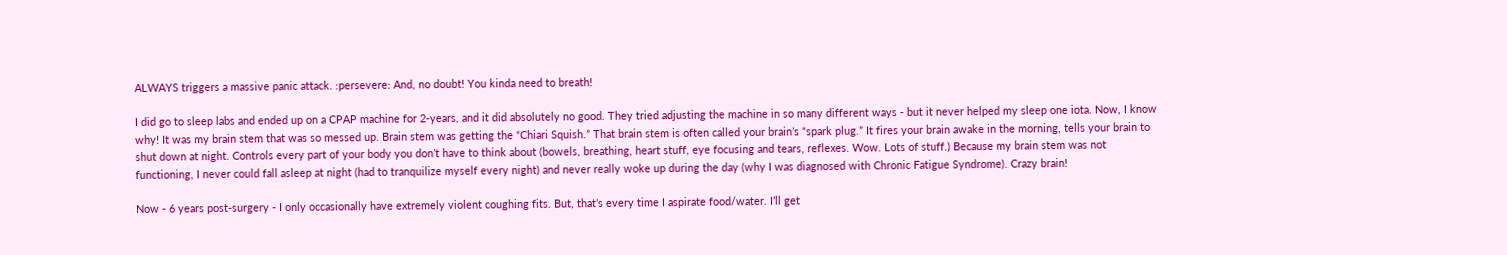ALWAYS triggers a massive panic attack. :persevere: And, no doubt! You kinda need to breath!

I did go to sleep labs and ended up on a CPAP machine for 2-years, and it did absolutely no good. They tried adjusting the machine in so many different ways - but it never helped my sleep one iota. Now, I know why! It was my brain stem that was so messed up. Brain stem was getting the “Chiari Squish.” That brain stem is often called your brain’s “spark plug.” It fires your brain awake in the morning, tells your brain to shut down at night. Controls every part of your body you don’t have to think about (bowels, breathing, heart stuff, eye focusing and tears, reflexes. Wow. Lots of stuff.) Because my brain stem was not functioning, I never could fall asleep at night (had to tranquilize myself every night) and never really woke up during the day (why I was diagnosed with Chronic Fatigue Syndrome). Crazy brain!

Now - 6 years post-surgery - I only occasionally have extremely violent coughing fits. But, that’s every time I aspirate food/water. I’ll get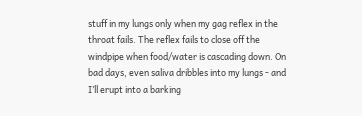stuff in my lungs only when my gag reflex in the throat fails. The reflex fails to close off the windpipe when food/water is cascading down. On bad days, even saliva dribbles into my lungs - and I’ll erupt into a barking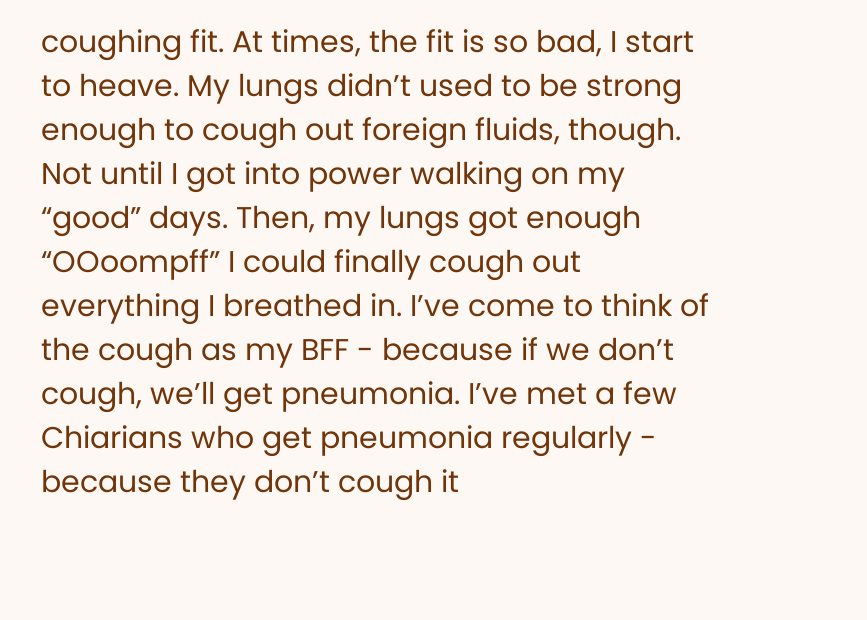coughing fit. At times, the fit is so bad, I start to heave. My lungs didn’t used to be strong enough to cough out foreign fluids, though. Not until I got into power walking on my “good” days. Then, my lungs got enough “OOoompff” I could finally cough out everything I breathed in. I’ve come to think of the cough as my BFF - because if we don’t cough, we’ll get pneumonia. I’ve met a few Chiarians who get pneumonia regularly - because they don’t cough it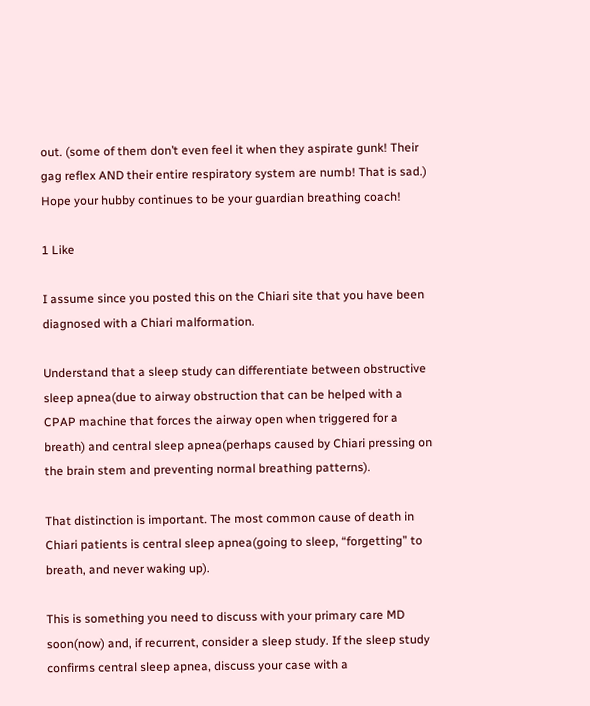out. (some of them don’t even feel it when they aspirate gunk! Their gag reflex AND their entire respiratory system are numb! That is sad.) Hope your hubby continues to be your guardian breathing coach!

1 Like

I assume since you posted this on the Chiari site that you have been diagnosed with a Chiari malformation.

Understand that a sleep study can differentiate between obstructive sleep apnea(due to airway obstruction that can be helped with a CPAP machine that forces the airway open when triggered for a breath) and central sleep apnea(perhaps caused by Chiari pressing on the brain stem and preventing normal breathing patterns).

That distinction is important. The most common cause of death in Chiari patients is central sleep apnea(going to sleep, “forgetting” to breath, and never waking up).

This is something you need to discuss with your primary care MD soon(now) and, if recurrent, consider a sleep study. If the sleep study confirms central sleep apnea, discuss your case with a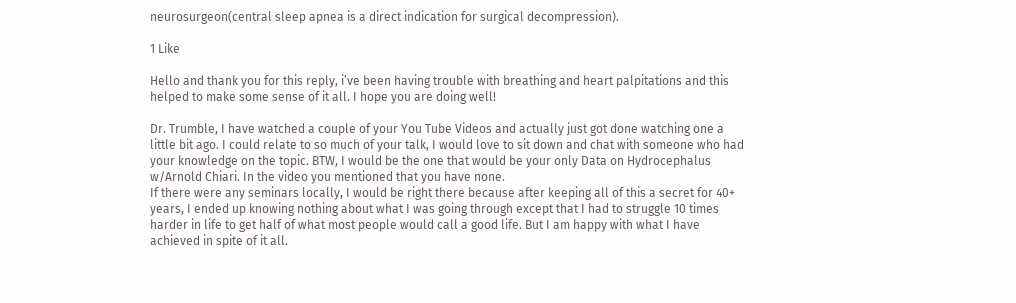neurosurgeon(central sleep apnea is a direct indication for surgical decompression).

1 Like

Hello and thank you for this reply, i’ve been having trouble with breathing and heart palpitations and this helped to make some sense of it all. I hope you are doing well!

Dr. Trumble, I have watched a couple of your You Tube Videos and actually just got done watching one a little bit ago. I could relate to so much of your talk, I would love to sit down and chat with someone who had your knowledge on the topic. BTW, I would be the one that would be your only Data on Hydrocephalus w/Arnold Chiari. In the video you mentioned that you have none.
If there were any seminars locally, I would be right there because after keeping all of this a secret for 40+ years, I ended up knowing nothing about what I was going through except that I had to struggle 10 times harder in life to get half of what most people would call a good life. But I am happy with what I have achieved in spite of it all.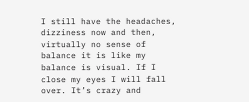I still have the headaches, dizziness now and then, virtually no sense of balance it is like my balance is visual. If I close my eyes I will fall over. It’s crazy and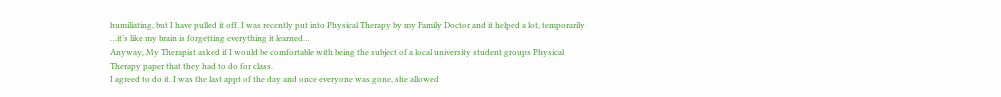humiliating, but I have pulled it off. I was recently put into Physical Therapy by my Family Doctor and it helped a lot, temporarily …it’s like my brain is forgetting everything it learned…
Anyway, My Therapist asked if I would be comfortable with being the subject of a local university student groups Physical Therapy paper that they had to do for class.
I agreed to do it. I was the last appt of the day and once everyone was gone, she allowed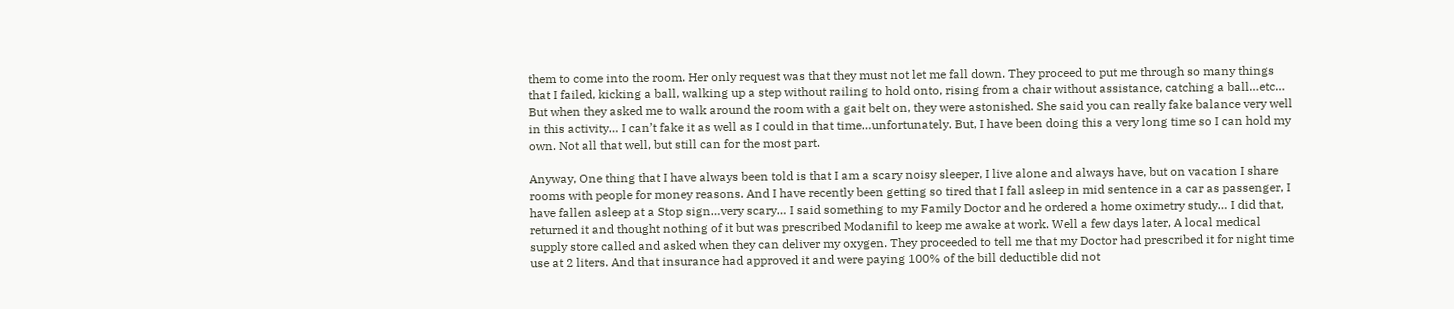them to come into the room. Her only request was that they must not let me fall down. They proceed to put me through so many things that I failed, kicking a ball, walking up a step without railing to hold onto, rising from a chair without assistance, catching a ball…etc… But when they asked me to walk around the room with a gait belt on, they were astonished. She said you can really fake balance very well in this activity… I can’t fake it as well as I could in that time…unfortunately. But, I have been doing this a very long time so I can hold my own. Not all that well, but still can for the most part.

Anyway, One thing that I have always been told is that I am a scary noisy sleeper, I live alone and always have, but on vacation I share rooms with people for money reasons. And I have recently been getting so tired that I fall asleep in mid sentence in a car as passenger, I have fallen asleep at a Stop sign…very scary… I said something to my Family Doctor and he ordered a home oximetry study… I did that, returned it and thought nothing of it but was prescribed Modanifil to keep me awake at work. Well a few days later, A local medical supply store called and asked when they can deliver my oxygen. They proceeded to tell me that my Doctor had prescribed it for night time use at 2 liters. And that insurance had approved it and were paying 100% of the bill deductible did not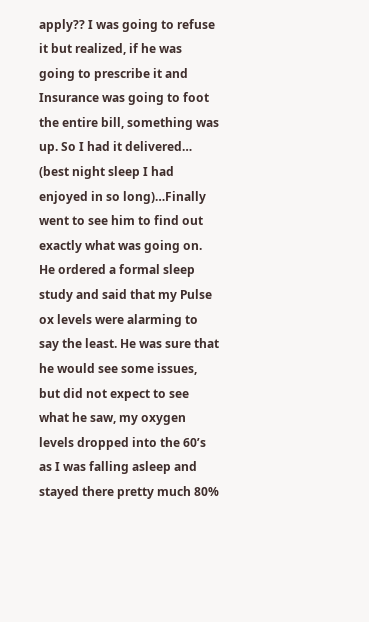apply?? I was going to refuse it but realized, if he was going to prescribe it and Insurance was going to foot the entire bill, something was up. So I had it delivered… (best night sleep I had enjoyed in so long)…Finally went to see him to find out exactly what was going on. He ordered a formal sleep study and said that my Pulse ox levels were alarming to say the least. He was sure that he would see some issues, but did not expect to see what he saw, my oxygen levels dropped into the 60’s as I was falling asleep and stayed there pretty much 80%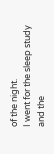of the night.
I went for the sleep study and the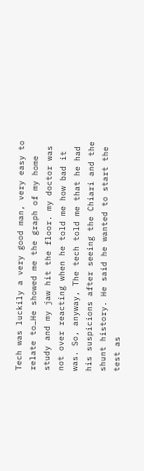Tech was luckily a very good man, very easy to relate to…He showed me the graph of my home study and my jaw hit the floor. my doctor was not over reacting when he told me how bad it was. So, anyway, The tech told me that he had his suspicions after seeing the Chiari and the shunt history. He said he wanted to start the test as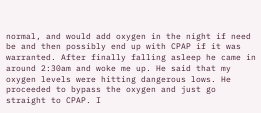normal, and would add oxygen in the night if need be and then possibly end up with CPAP if it was warranted. After finally falling asleep he came in around 2:30am and woke me up. He said that my oxygen levels were hitting dangerous lows. He proceeded to bypass the oxygen and just go straight to CPAP. I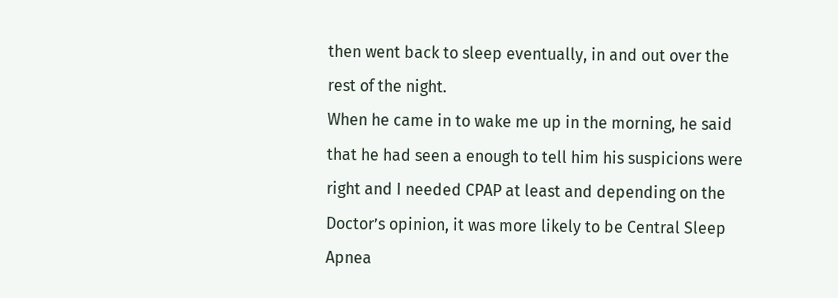then went back to sleep eventually, in and out over the rest of the night.
When he came in to wake me up in the morning, he said that he had seen a enough to tell him his suspicions were right and I needed CPAP at least and depending on the Doctor’s opinion, it was more likely to be Central Sleep Apnea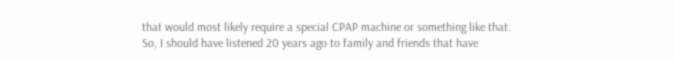that would most likely require a special CPAP machine or something like that.
So, I should have listened 20 years ago to family and friends that have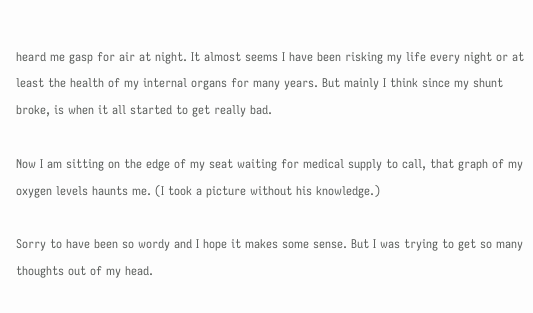heard me gasp for air at night. It almost seems I have been risking my life every night or at least the health of my internal organs for many years. But mainly I think since my shunt broke, is when it all started to get really bad.

Now I am sitting on the edge of my seat waiting for medical supply to call, that graph of my oxygen levels haunts me. (I took a picture without his knowledge.)

Sorry to have been so wordy and I hope it makes some sense. But I was trying to get so many thoughts out of my head.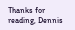Thanks for reading, Dennis